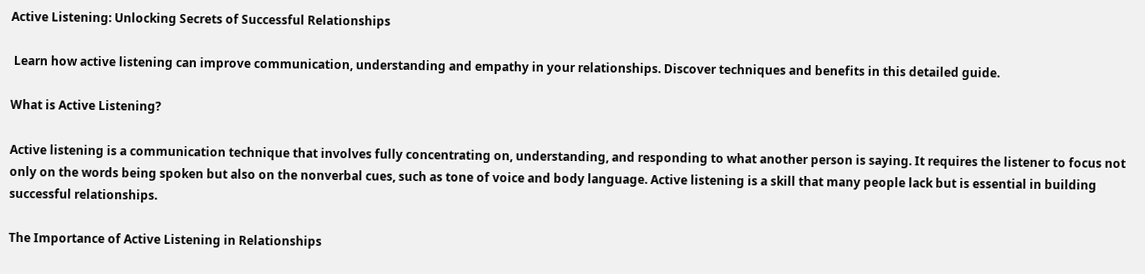Active Listening: Unlocking Secrets of Successful Relationships

 Learn how active listening can improve communication, understanding and empathy in your relationships. Discover techniques and benefits in this detailed guide.

What is Active Listening?

Active listening is a communication technique that involves fully concentrating on, understanding, and responding to what another person is saying. It requires the listener to focus not only on the words being spoken but also on the nonverbal cues, such as tone of voice and body language. Active listening is a skill that many people lack but is essential in building successful relationships.

The Importance of Active Listening in Relationships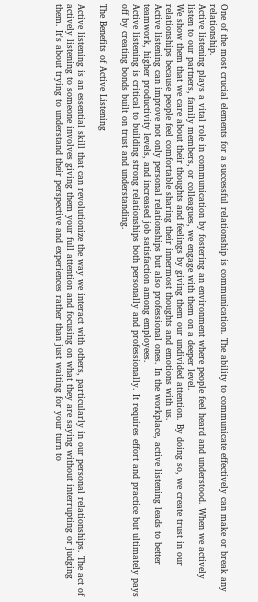One of the most crucial elements for a successful relationship is communication. The ability to communicate effectively can make or break any relationship.
Active listening plays a vital role in communication by fostering an environment where people feel heard and understood. When we actively listen to our partners, family members, or colleagues, we engage with them on a deeper level.
We show them that we care about their thoughts and feelings by giving them our undivided attention. By doing so, we create trust in our relationships because people feel comfortable sharing their innermost thoughts and emotions with us.
Active listening can improve not only personal relationships but also professional ones. In the workplace, active listening leads to better teamwork, higher productivity levels, and increased job satisfaction among employees.
Active listening is critical to building strong relationships both personally and professionally. It requires effort and practice but ultimately pays off by creating bonds built on trust and understanding.

The Benefits of Active Listening

Active listening is an essential skill that can revolutionize the way we interact with others, particularly in our personal relationships. The act of actively listening to someone involves giving them your full attention and focusing on what they are saying without interrupting or judging them. It's about trying to understand their perspective and experiences rather than just waiting for your turn to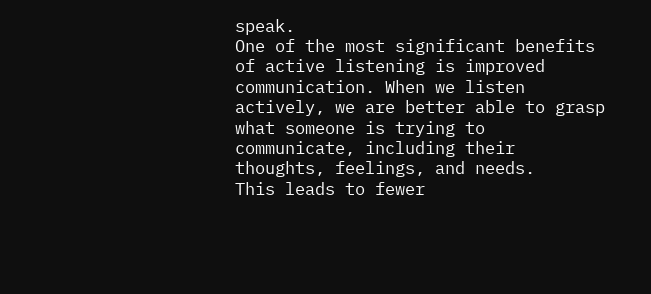speak.
One of the most significant benefits of active listening is improved communication. When we listen actively, we are better able to grasp what someone is trying to communicate, including their thoughts, feelings, and needs.
This leads to fewer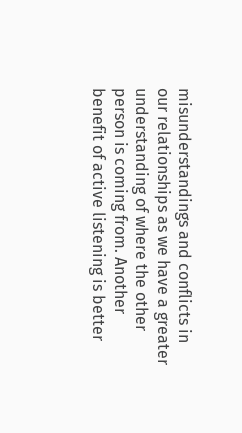misunderstandings and conflicts in our relationships as we have a greater understanding of where the other person is coming from. Another benefit of active listening is better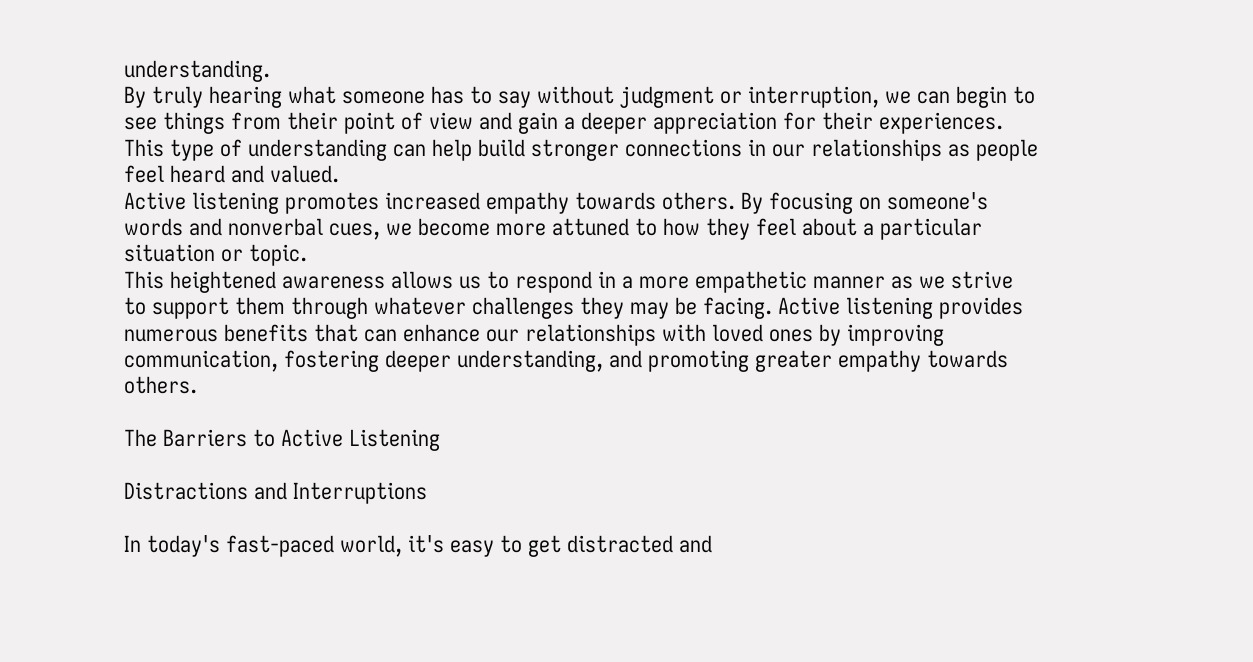understanding.
By truly hearing what someone has to say without judgment or interruption, we can begin to see things from their point of view and gain a deeper appreciation for their experiences. This type of understanding can help build stronger connections in our relationships as people feel heard and valued.
Active listening promotes increased empathy towards others. By focusing on someone's words and nonverbal cues, we become more attuned to how they feel about a particular situation or topic.
This heightened awareness allows us to respond in a more empathetic manner as we strive to support them through whatever challenges they may be facing. Active listening provides numerous benefits that can enhance our relationships with loved ones by improving communication, fostering deeper understanding, and promoting greater empathy towards others.

The Barriers to Active Listening

Distractions and Interruptions

In today's fast-paced world, it's easy to get distracted and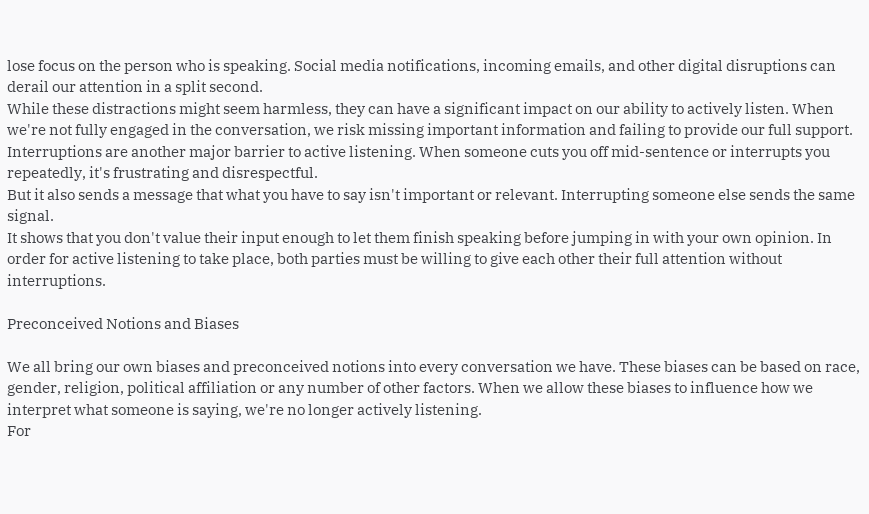lose focus on the person who is speaking. Social media notifications, incoming emails, and other digital disruptions can derail our attention in a split second.
While these distractions might seem harmless, they can have a significant impact on our ability to actively listen. When we're not fully engaged in the conversation, we risk missing important information and failing to provide our full support.
Interruptions are another major barrier to active listening. When someone cuts you off mid-sentence or interrupts you repeatedly, it's frustrating and disrespectful.
But it also sends a message that what you have to say isn't important or relevant. Interrupting someone else sends the same signal.
It shows that you don't value their input enough to let them finish speaking before jumping in with your own opinion. In order for active listening to take place, both parties must be willing to give each other their full attention without interruptions.

Preconceived Notions and Biases

We all bring our own biases and preconceived notions into every conversation we have. These biases can be based on race, gender, religion, political affiliation or any number of other factors. When we allow these biases to influence how we interpret what someone is saying, we're no longer actively listening.
For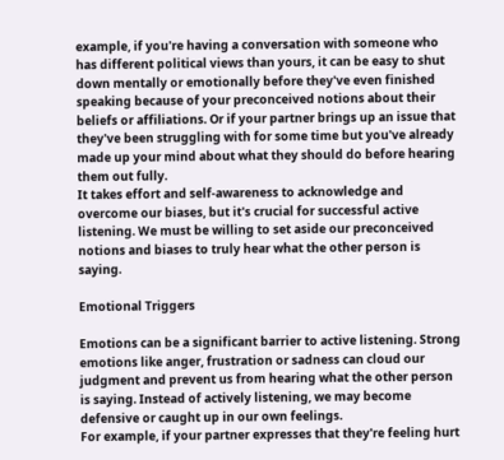example, if you're having a conversation with someone who has different political views than yours, it can be easy to shut down mentally or emotionally before they've even finished speaking because of your preconceived notions about their beliefs or affiliations. Or if your partner brings up an issue that they've been struggling with for some time but you've already made up your mind about what they should do before hearing them out fully.
It takes effort and self-awareness to acknowledge and overcome our biases, but it's crucial for successful active listening. We must be willing to set aside our preconceived notions and biases to truly hear what the other person is saying.

Emotional Triggers

Emotions can be a significant barrier to active listening. Strong emotions like anger, frustration or sadness can cloud our judgment and prevent us from hearing what the other person is saying. Instead of actively listening, we may become defensive or caught up in our own feelings.
For example, if your partner expresses that they're feeling hurt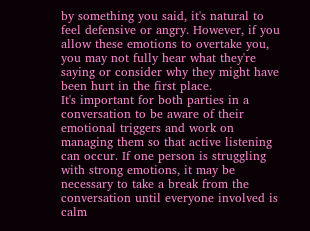by something you said, it's natural to feel defensive or angry. However, if you allow these emotions to overtake you, you may not fully hear what they're saying or consider why they might have been hurt in the first place.
It's important for both parties in a conversation to be aware of their emotional triggers and work on managing them so that active listening can occur. If one person is struggling with strong emotions, it may be necessary to take a break from the conversation until everyone involved is calm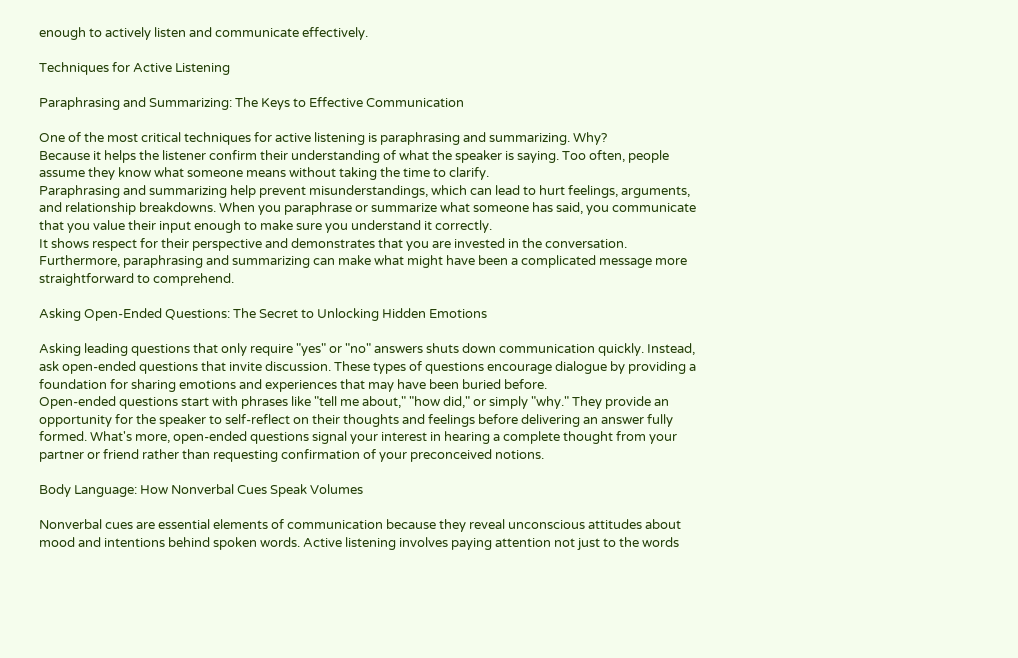enough to actively listen and communicate effectively.

Techniques for Active Listening

Paraphrasing and Summarizing: The Keys to Effective Communication

One of the most critical techniques for active listening is paraphrasing and summarizing. Why?
Because it helps the listener confirm their understanding of what the speaker is saying. Too often, people assume they know what someone means without taking the time to clarify.
Paraphrasing and summarizing help prevent misunderstandings, which can lead to hurt feelings, arguments, and relationship breakdowns. When you paraphrase or summarize what someone has said, you communicate that you value their input enough to make sure you understand it correctly.
It shows respect for their perspective and demonstrates that you are invested in the conversation. Furthermore, paraphrasing and summarizing can make what might have been a complicated message more straightforward to comprehend.

Asking Open-Ended Questions: The Secret to Unlocking Hidden Emotions

Asking leading questions that only require "yes" or "no" answers shuts down communication quickly. Instead, ask open-ended questions that invite discussion. These types of questions encourage dialogue by providing a foundation for sharing emotions and experiences that may have been buried before.
Open-ended questions start with phrases like "tell me about," "how did," or simply "why." They provide an opportunity for the speaker to self-reflect on their thoughts and feelings before delivering an answer fully formed. What's more, open-ended questions signal your interest in hearing a complete thought from your partner or friend rather than requesting confirmation of your preconceived notions.

Body Language: How Nonverbal Cues Speak Volumes

Nonverbal cues are essential elements of communication because they reveal unconscious attitudes about mood and intentions behind spoken words. Active listening involves paying attention not just to the words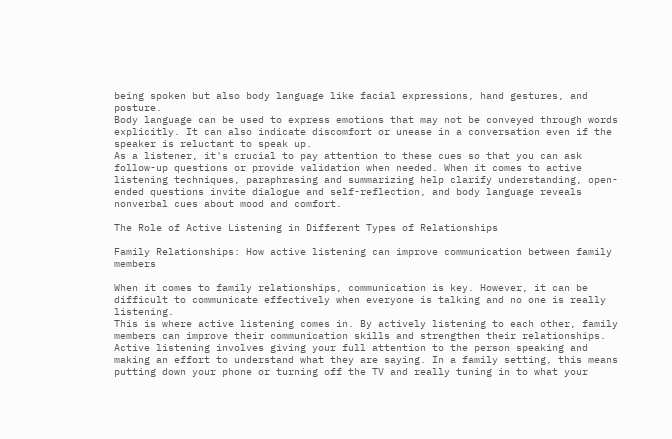being spoken but also body language like facial expressions, hand gestures, and posture.
Body language can be used to express emotions that may not be conveyed through words explicitly. It can also indicate discomfort or unease in a conversation even if the speaker is reluctant to speak up.
As a listener, it's crucial to pay attention to these cues so that you can ask follow-up questions or provide validation when needed. When it comes to active listening techniques, paraphrasing and summarizing help clarify understanding, open-ended questions invite dialogue and self-reflection, and body language reveals nonverbal cues about mood and comfort.

The Role of Active Listening in Different Types of Relationships

Family Relationships: How active listening can improve communication between family members

When it comes to family relationships, communication is key. However, it can be difficult to communicate effectively when everyone is talking and no one is really listening.
This is where active listening comes in. By actively listening to each other, family members can improve their communication skills and strengthen their relationships.
Active listening involves giving your full attention to the person speaking and making an effort to understand what they are saying. In a family setting, this means putting down your phone or turning off the TV and really tuning in to what your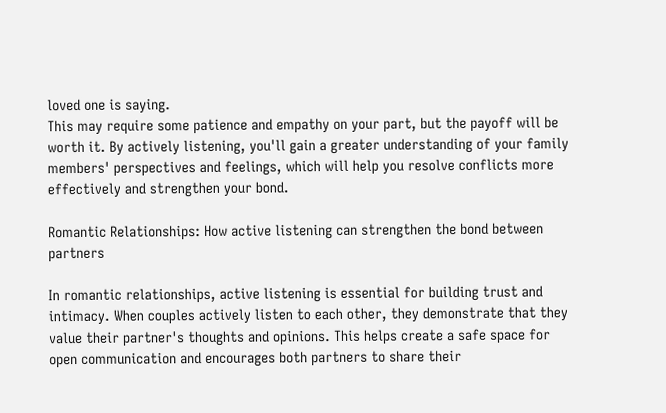loved one is saying.
This may require some patience and empathy on your part, but the payoff will be worth it. By actively listening, you'll gain a greater understanding of your family members' perspectives and feelings, which will help you resolve conflicts more effectively and strengthen your bond.

Romantic Relationships: How active listening can strengthen the bond between partners

In romantic relationships, active listening is essential for building trust and intimacy. When couples actively listen to each other, they demonstrate that they value their partner's thoughts and opinions. This helps create a safe space for open communication and encourages both partners to share their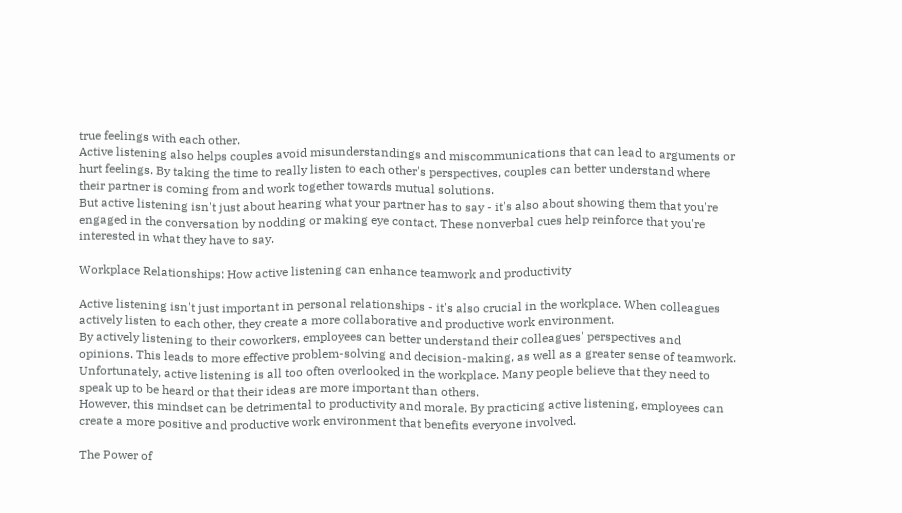true feelings with each other.
Active listening also helps couples avoid misunderstandings and miscommunications that can lead to arguments or hurt feelings. By taking the time to really listen to each other's perspectives, couples can better understand where their partner is coming from and work together towards mutual solutions.
But active listening isn't just about hearing what your partner has to say - it's also about showing them that you're engaged in the conversation by nodding or making eye contact. These nonverbal cues help reinforce that you're interested in what they have to say.

Workplace Relationships: How active listening can enhance teamwork and productivity

Active listening isn't just important in personal relationships - it's also crucial in the workplace. When colleagues actively listen to each other, they create a more collaborative and productive work environment.
By actively listening to their coworkers, employees can better understand their colleagues' perspectives and opinions. This leads to more effective problem-solving and decision-making, as well as a greater sense of teamwork.
Unfortunately, active listening is all too often overlooked in the workplace. Many people believe that they need to speak up to be heard or that their ideas are more important than others.
However, this mindset can be detrimental to productivity and morale. By practicing active listening, employees can create a more positive and productive work environment that benefits everyone involved.

The Power of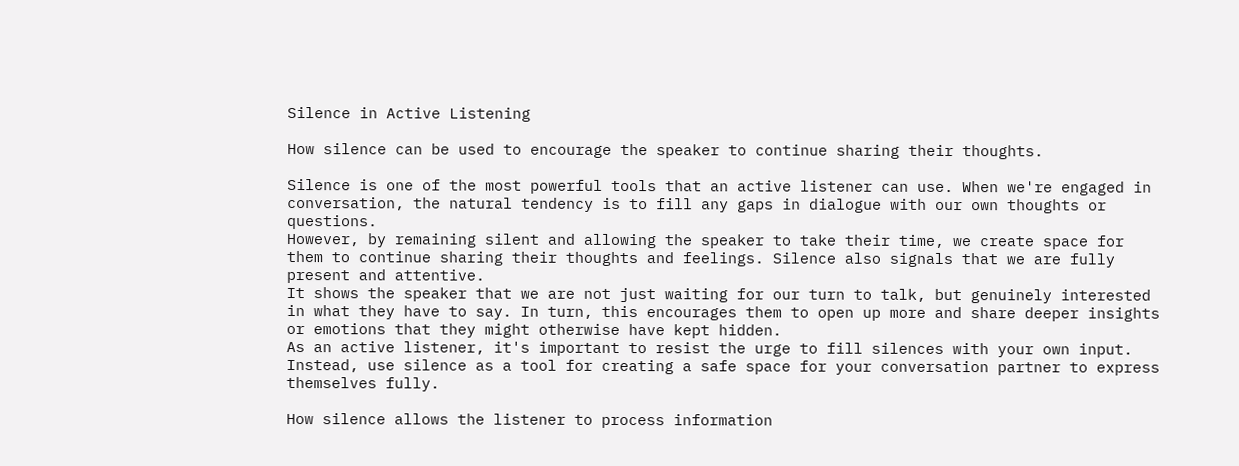Silence in Active Listening

How silence can be used to encourage the speaker to continue sharing their thoughts.

Silence is one of the most powerful tools that an active listener can use. When we're engaged in conversation, the natural tendency is to fill any gaps in dialogue with our own thoughts or questions.
However, by remaining silent and allowing the speaker to take their time, we create space for them to continue sharing their thoughts and feelings. Silence also signals that we are fully present and attentive.
It shows the speaker that we are not just waiting for our turn to talk, but genuinely interested in what they have to say. In turn, this encourages them to open up more and share deeper insights or emotions that they might otherwise have kept hidden.
As an active listener, it's important to resist the urge to fill silences with your own input. Instead, use silence as a tool for creating a safe space for your conversation partner to express themselves fully.

How silence allows the listener to process information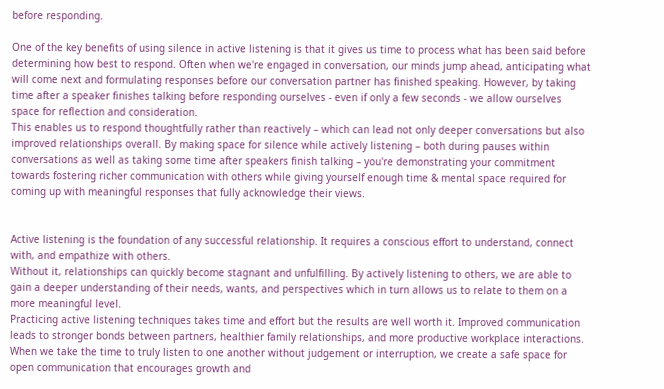before responding.

One of the key benefits of using silence in active listening is that it gives us time to process what has been said before determining how best to respond. Often when we're engaged in conversation, our minds jump ahead, anticipating what will come next and formulating responses before our conversation partner has finished speaking. However, by taking time after a speaker finishes talking before responding ourselves - even if only a few seconds - we allow ourselves space for reflection and consideration.
This enables us to respond thoughtfully rather than reactively – which can lead not only deeper conversations but also improved relationships overall. By making space for silence while actively listening – both during pauses within conversations as well as taking some time after speakers finish talking – you're demonstrating your commitment towards fostering richer communication with others while giving yourself enough time & mental space required for coming up with meaningful responses that fully acknowledge their views.


Active listening is the foundation of any successful relationship. It requires a conscious effort to understand, connect with, and empathize with others.
Without it, relationships can quickly become stagnant and unfulfilling. By actively listening to others, we are able to gain a deeper understanding of their needs, wants, and perspectives which in turn allows us to relate to them on a more meaningful level.
Practicing active listening techniques takes time and effort but the results are well worth it. Improved communication leads to stronger bonds between partners, healthier family relationships, and more productive workplace interactions.
When we take the time to truly listen to one another without judgement or interruption, we create a safe space for open communication that encourages growth and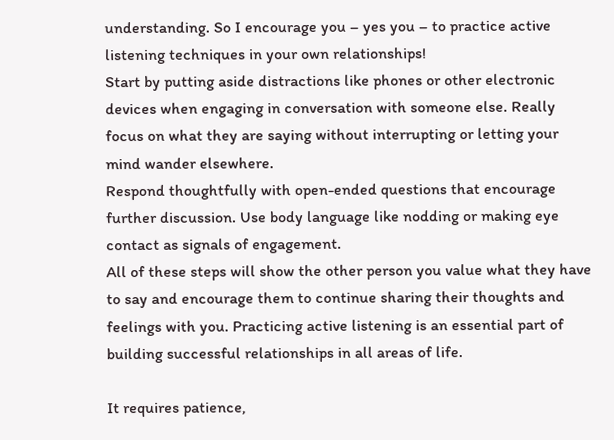understanding. So I encourage you – yes you – to practice active listening techniques in your own relationships!
Start by putting aside distractions like phones or other electronic devices when engaging in conversation with someone else. Really focus on what they are saying without interrupting or letting your mind wander elsewhere.
Respond thoughtfully with open-ended questions that encourage further discussion. Use body language like nodding or making eye contact as signals of engagement.
All of these steps will show the other person you value what they have to say and encourage them to continue sharing their thoughts and feelings with you. Practicing active listening is an essential part of building successful relationships in all areas of life.

It requires patience,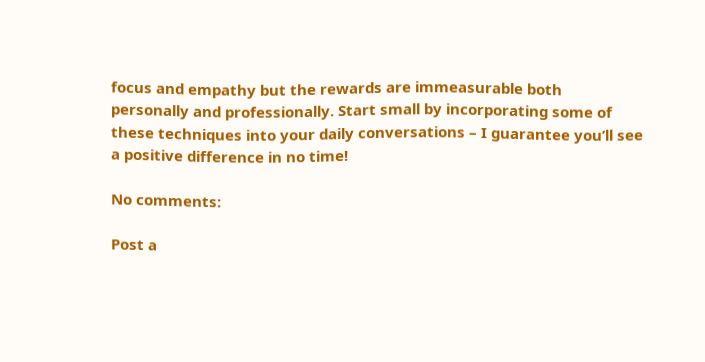focus and empathy but the rewards are immeasurable both personally and professionally. Start small by incorporating some of these techniques into your daily conversations – I guarantee you’ll see a positive difference in no time!

No comments:

Post a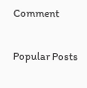Comment

Popular Posts